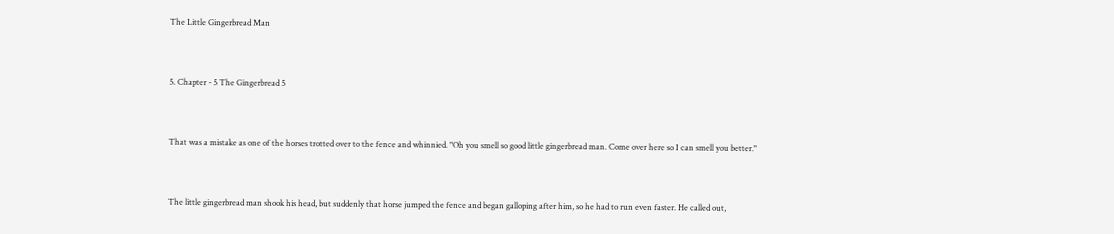The Little Gingerbread Man


5. Chapter - 5 The Gingerbread 5


That was a mistake as one of the horses trotted over to the fence and whinnied. "Oh you smell so good little gingerbread man. Come over here so I can smell you better."


The little gingerbread man shook his head, but suddenly that horse jumped the fence and began galloping after him, so he had to run even faster. He called out,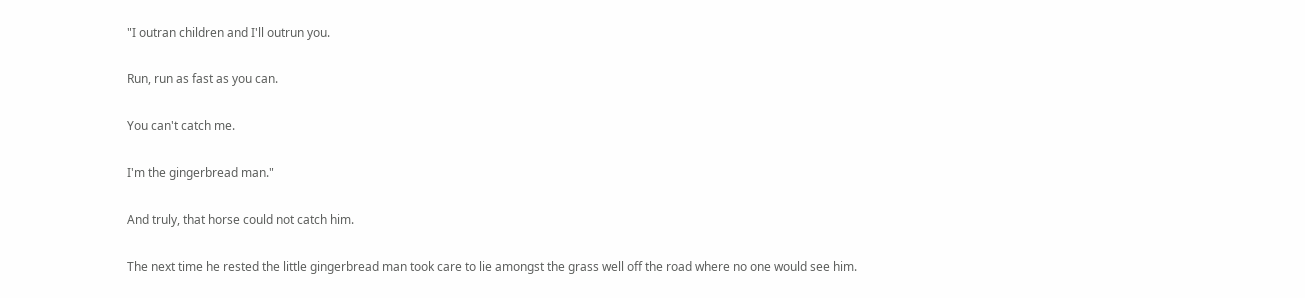"I outran children and I'll outrun you.

Run, run as fast as you can.

You can't catch me.

I'm the gingerbread man."

And truly, that horse could not catch him.

The next time he rested the little gingerbread man took care to lie amongst the grass well off the road where no one would see him.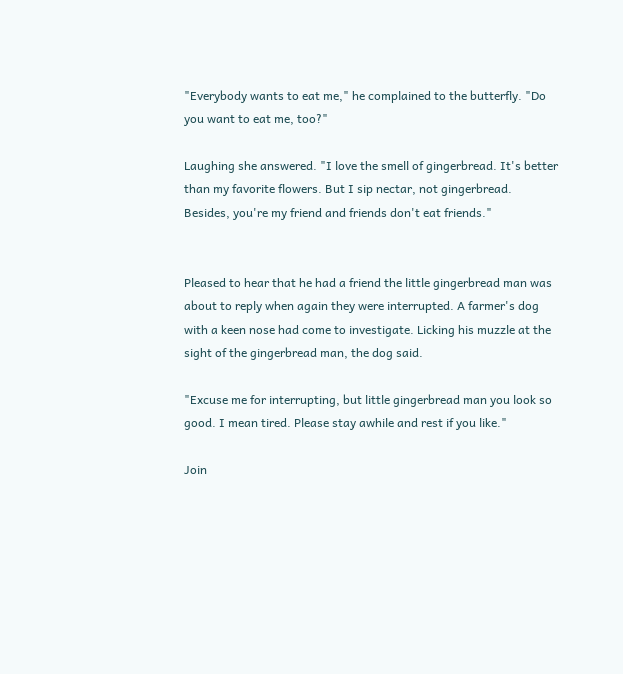"Everybody wants to eat me," he complained to the butterfly. "Do you want to eat me, too?"

Laughing she answered. "I love the smell of gingerbread. It's better than my favorite flowers. But I sip nectar, not gingerbread. Besides, you're my friend and friends don't eat friends."


Pleased to hear that he had a friend the little gingerbread man was about to reply when again they were interrupted. A farmer's dog with a keen nose had come to investigate. Licking his muzzle at the sight of the gingerbread man, the dog said.

"Excuse me for interrupting, but little gingerbread man you look so good. I mean tired. Please stay awhile and rest if you like."

Join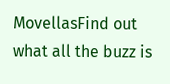MovellasFind out what all the buzz is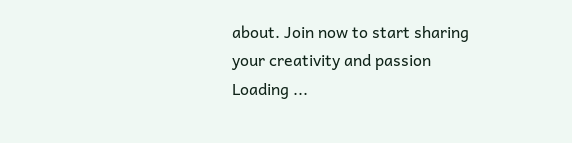about. Join now to start sharing your creativity and passion
Loading ...